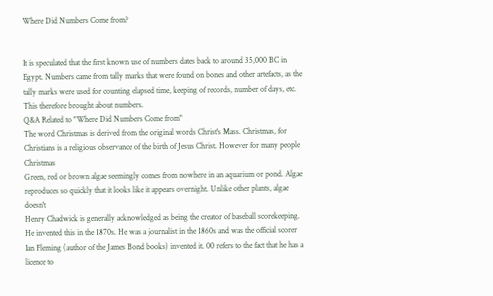Where Did Numbers Come from?


It is speculated that the first known use of numbers dates back to around 35,000 BC in Egypt. Numbers came from tally marks that were found on bones and other artefacts, as the tally marks were used for counting elapsed time, keeping of records, number of days, etc. This therefore brought about numbers.
Q&A Related to "Where Did Numbers Come from"
The word Christmas is derived from the original words Christ's Mass. Christmas, for Christians is a religious observance of the birth of Jesus Christ. However for many people Christmas
Green, red or brown algae seemingly comes from nowhere in an aquarium or pond. Algae reproduces so quickly that it looks like it appears overnight. Unlike other plants, algae doesn't
Henry Chadwick is generally acknowledged as being the creator of baseball scorekeeping. He invented this in the 1870s. He was a journalist in the 1860s and was the official scorer
Ian Fleming (author of the James Bond books) invented it. 00 refers to the fact that he has a licence to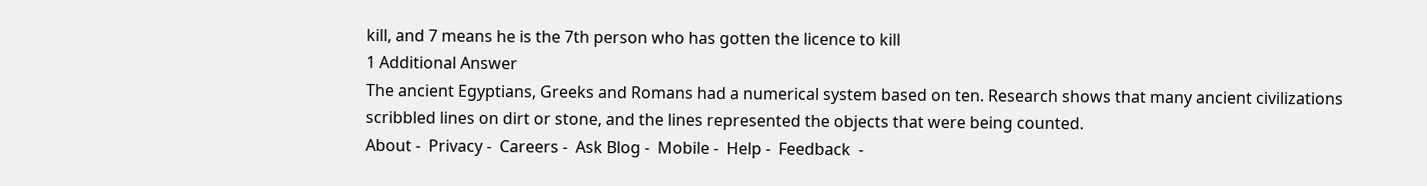kill, and 7 means he is the 7th person who has gotten the licence to kill
1 Additional Answer
The ancient Egyptians, Greeks and Romans had a numerical system based on ten. Research shows that many ancient civilizations scribbled lines on dirt or stone, and the lines represented the objects that were being counted.
About -  Privacy -  Careers -  Ask Blog -  Mobile -  Help -  Feedback  -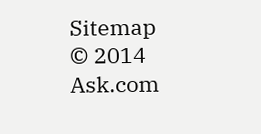Sitemap  © 2014 Ask.com